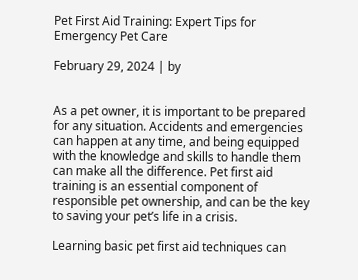Pet First Aid Training: Expert Tips for Emergency Pet Care

February 29, 2024 | by


As a pet owner, it is important to be prepared for any situation. Accidents and emergencies can happen at any time, and being equipped with the knowledge and skills to handle them can make all the difference. Pet first aid training is an essential component of responsible pet ownership, and can be the key to saving your pet’s life in a crisis.

Learning basic pet first aid techniques can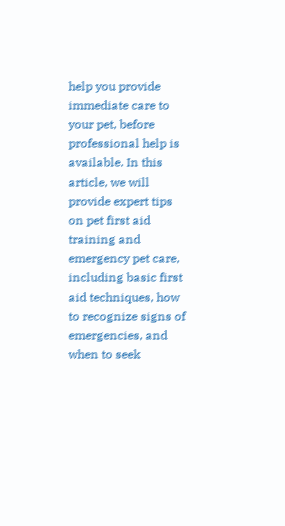help you provide immediate care to your pet, before professional help is available. In this article, we will provide expert tips on pet first aid training and emergency pet care, including basic first aid techniques, how to recognize signs of emergencies, and when to seek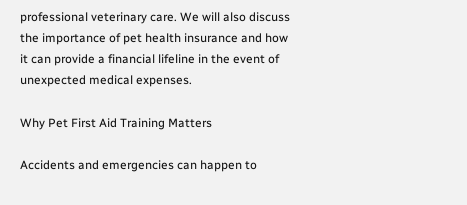professional veterinary care. We will also discuss the importance of pet health insurance and how it can provide a financial lifeline in the event of unexpected medical expenses.

Why Pet First Aid Training Matters

Accidents and emergencies can happen to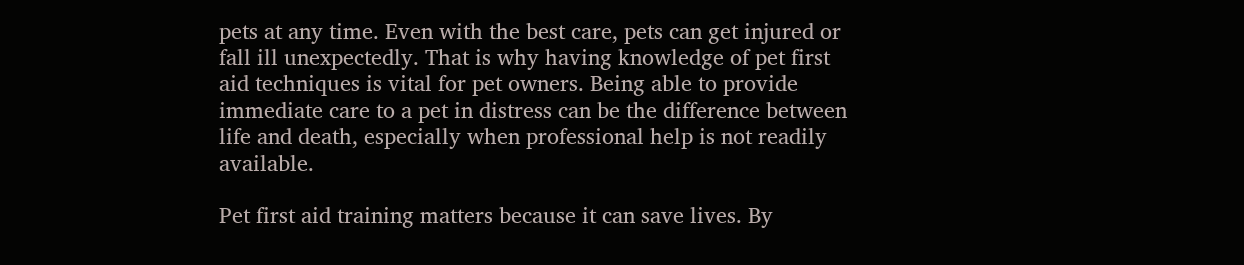pets at any time. Even with the best care, pets can get injured or fall ill unexpectedly. That is why having knowledge of pet first aid techniques is vital for pet owners. Being able to provide immediate care to a pet in distress can be the difference between life and death, especially when professional help is not readily available.

Pet first aid training matters because it can save lives. By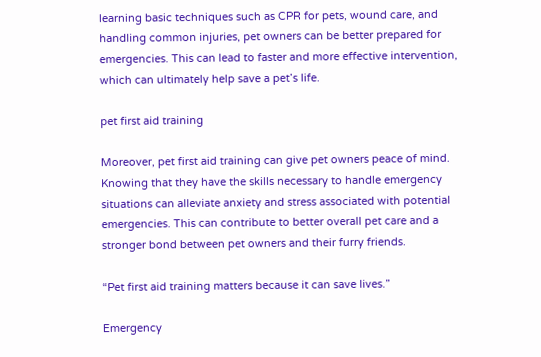learning basic techniques such as CPR for pets, wound care, and handling common injuries, pet owners can be better prepared for emergencies. This can lead to faster and more effective intervention, which can ultimately help save a pet’s life.

pet first aid training

Moreover, pet first aid training can give pet owners peace of mind. Knowing that they have the skills necessary to handle emergency situations can alleviate anxiety and stress associated with potential emergencies. This can contribute to better overall pet care and a stronger bond between pet owners and their furry friends.

“Pet first aid training matters because it can save lives.”

Emergency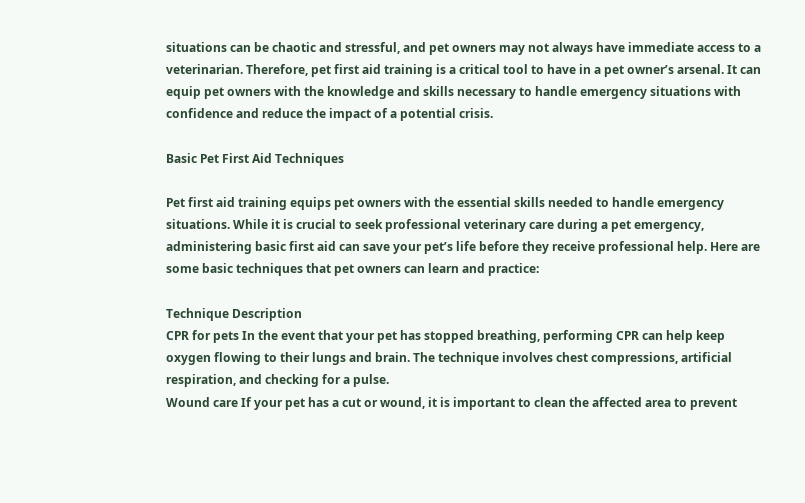situations can be chaotic and stressful, and pet owners may not always have immediate access to a veterinarian. Therefore, pet first aid training is a critical tool to have in a pet owner’s arsenal. It can equip pet owners with the knowledge and skills necessary to handle emergency situations with confidence and reduce the impact of a potential crisis.

Basic Pet First Aid Techniques

Pet first aid training equips pet owners with the essential skills needed to handle emergency situations. While it is crucial to seek professional veterinary care during a pet emergency, administering basic first aid can save your pet’s life before they receive professional help. Here are some basic techniques that pet owners can learn and practice:

Technique Description
CPR for pets In the event that your pet has stopped breathing, performing CPR can help keep oxygen flowing to their lungs and brain. The technique involves chest compressions, artificial respiration, and checking for a pulse.
Wound care If your pet has a cut or wound, it is important to clean the affected area to prevent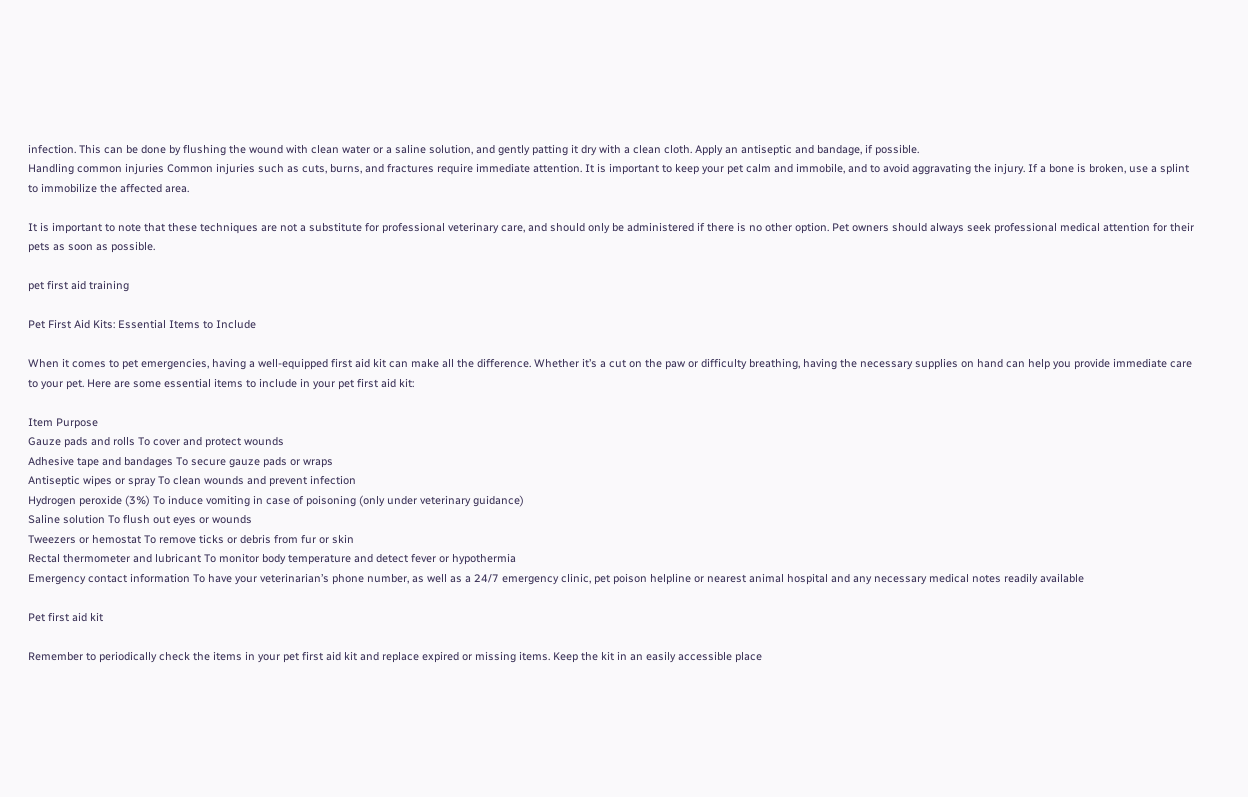infection. This can be done by flushing the wound with clean water or a saline solution, and gently patting it dry with a clean cloth. Apply an antiseptic and bandage, if possible.
Handling common injuries Common injuries such as cuts, burns, and fractures require immediate attention. It is important to keep your pet calm and immobile, and to avoid aggravating the injury. If a bone is broken, use a splint to immobilize the affected area.

It is important to note that these techniques are not a substitute for professional veterinary care, and should only be administered if there is no other option. Pet owners should always seek professional medical attention for their pets as soon as possible.

pet first aid training

Pet First Aid Kits: Essential Items to Include

When it comes to pet emergencies, having a well-equipped first aid kit can make all the difference. Whether it’s a cut on the paw or difficulty breathing, having the necessary supplies on hand can help you provide immediate care to your pet. Here are some essential items to include in your pet first aid kit:

Item Purpose
Gauze pads and rolls To cover and protect wounds
Adhesive tape and bandages To secure gauze pads or wraps
Antiseptic wipes or spray To clean wounds and prevent infection
Hydrogen peroxide (3%) To induce vomiting in case of poisoning (only under veterinary guidance)
Saline solution To flush out eyes or wounds
Tweezers or hemostat To remove ticks or debris from fur or skin
Rectal thermometer and lubricant To monitor body temperature and detect fever or hypothermia
Emergency contact information To have your veterinarian’s phone number, as well as a 24/7 emergency clinic, pet poison helpline or nearest animal hospital and any necessary medical notes readily available

Pet first aid kit

Remember to periodically check the items in your pet first aid kit and replace expired or missing items. Keep the kit in an easily accessible place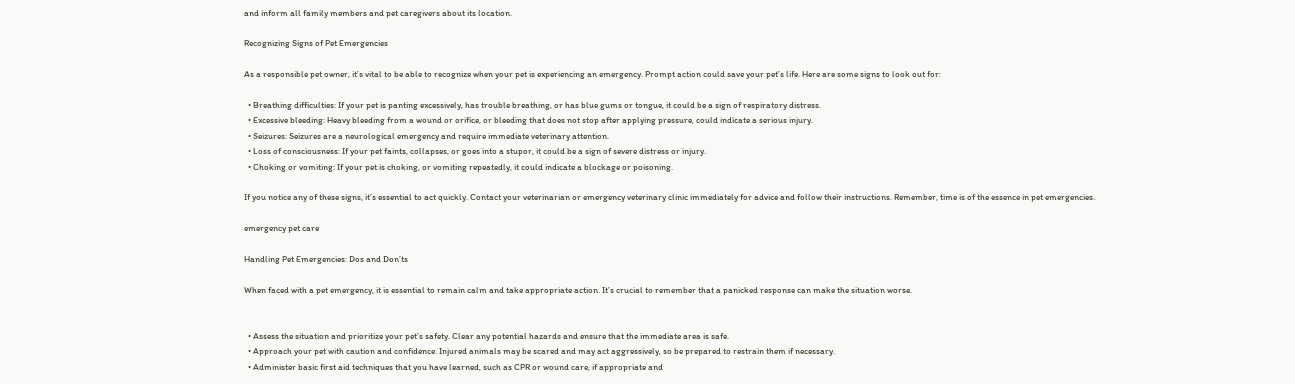and inform all family members and pet caregivers about its location.

Recognizing Signs of Pet Emergencies

As a responsible pet owner, it’s vital to be able to recognize when your pet is experiencing an emergency. Prompt action could save your pet’s life. Here are some signs to look out for:

  • Breathing difficulties: If your pet is panting excessively, has trouble breathing, or has blue gums or tongue, it could be a sign of respiratory distress.
  • Excessive bleeding: Heavy bleeding from a wound or orifice, or bleeding that does not stop after applying pressure, could indicate a serious injury.
  • Seizures: Seizures are a neurological emergency and require immediate veterinary attention.
  • Loss of consciousness: If your pet faints, collapses, or goes into a stupor, it could be a sign of severe distress or injury.
  • Choking or vomiting: If your pet is choking, or vomiting repeatedly, it could indicate a blockage or poisoning.

If you notice any of these signs, it’s essential to act quickly. Contact your veterinarian or emergency veterinary clinic immediately for advice and follow their instructions. Remember, time is of the essence in pet emergencies.

emergency pet care

Handling Pet Emergencies: Dos and Don’ts

When faced with a pet emergency, it is essential to remain calm and take appropriate action. It’s crucial to remember that a panicked response can make the situation worse.


  • Assess the situation and prioritize your pet’s safety. Clear any potential hazards and ensure that the immediate area is safe.
  • Approach your pet with caution and confidence. Injured animals may be scared and may act aggressively, so be prepared to restrain them if necessary.
  • Administer basic first aid techniques that you have learned, such as CPR or wound care, if appropriate and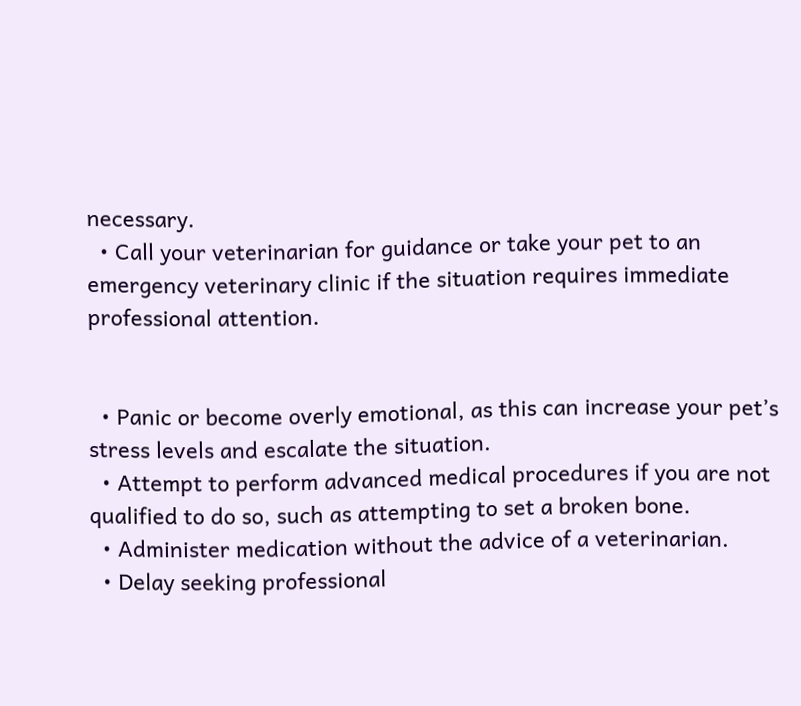necessary.
  • Call your veterinarian for guidance or take your pet to an emergency veterinary clinic if the situation requires immediate professional attention.


  • Panic or become overly emotional, as this can increase your pet’s stress levels and escalate the situation.
  • Attempt to perform advanced medical procedures if you are not qualified to do so, such as attempting to set a broken bone.
  • Administer medication without the advice of a veterinarian.
  • Delay seeking professional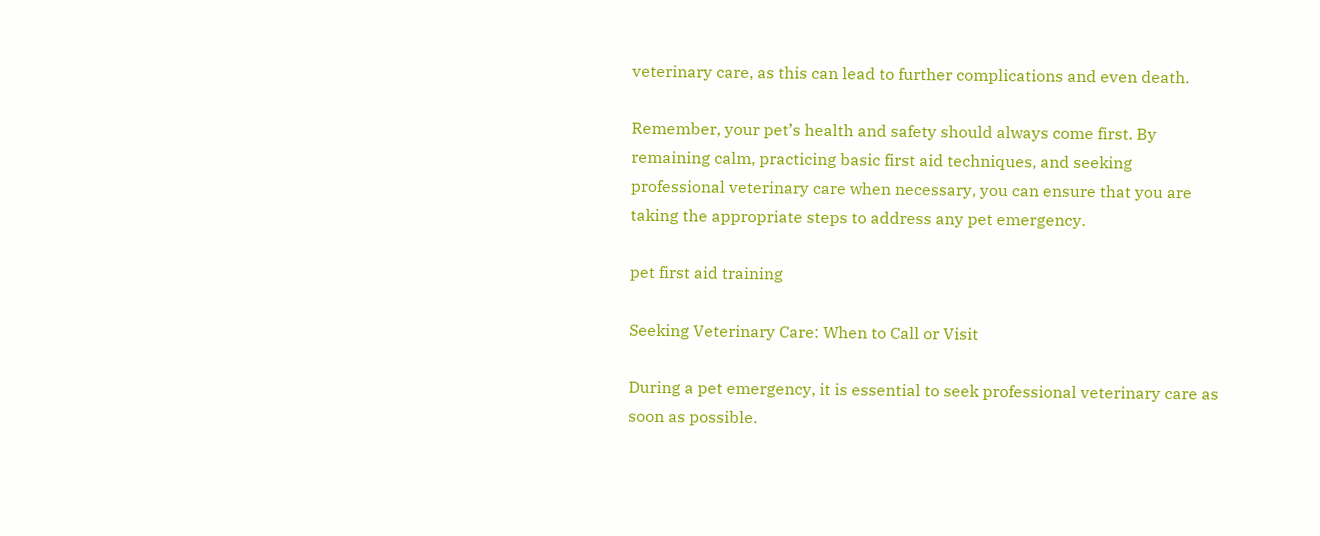veterinary care, as this can lead to further complications and even death.

Remember, your pet’s health and safety should always come first. By remaining calm, practicing basic first aid techniques, and seeking professional veterinary care when necessary, you can ensure that you are taking the appropriate steps to address any pet emergency.

pet first aid training

Seeking Veterinary Care: When to Call or Visit

During a pet emergency, it is essential to seek professional veterinary care as soon as possible.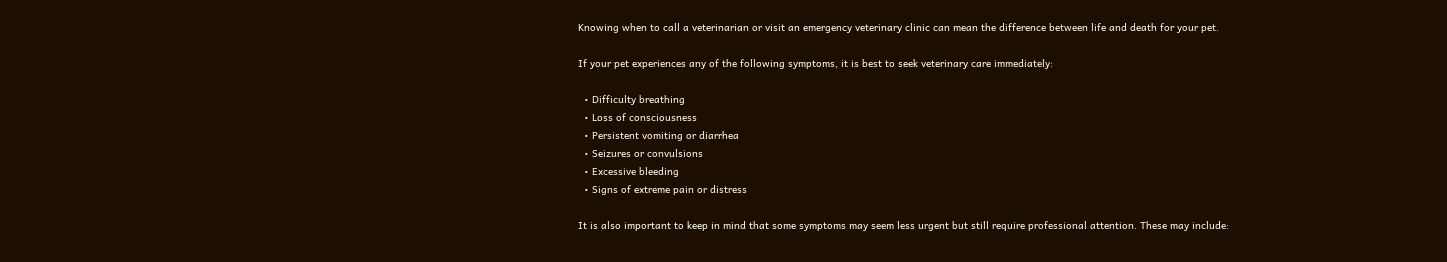Knowing when to call a veterinarian or visit an emergency veterinary clinic can mean the difference between life and death for your pet.

If your pet experiences any of the following symptoms, it is best to seek veterinary care immediately:

  • Difficulty breathing
  • Loss of consciousness
  • Persistent vomiting or diarrhea
  • Seizures or convulsions
  • Excessive bleeding
  • Signs of extreme pain or distress

It is also important to keep in mind that some symptoms may seem less urgent but still require professional attention. These may include: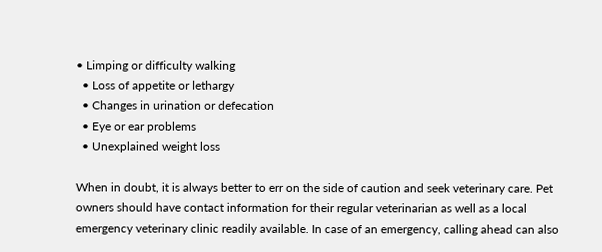• Limping or difficulty walking
  • Loss of appetite or lethargy
  • Changes in urination or defecation
  • Eye or ear problems
  • Unexplained weight loss

When in doubt, it is always better to err on the side of caution and seek veterinary care. Pet owners should have contact information for their regular veterinarian as well as a local emergency veterinary clinic readily available. In case of an emergency, calling ahead can also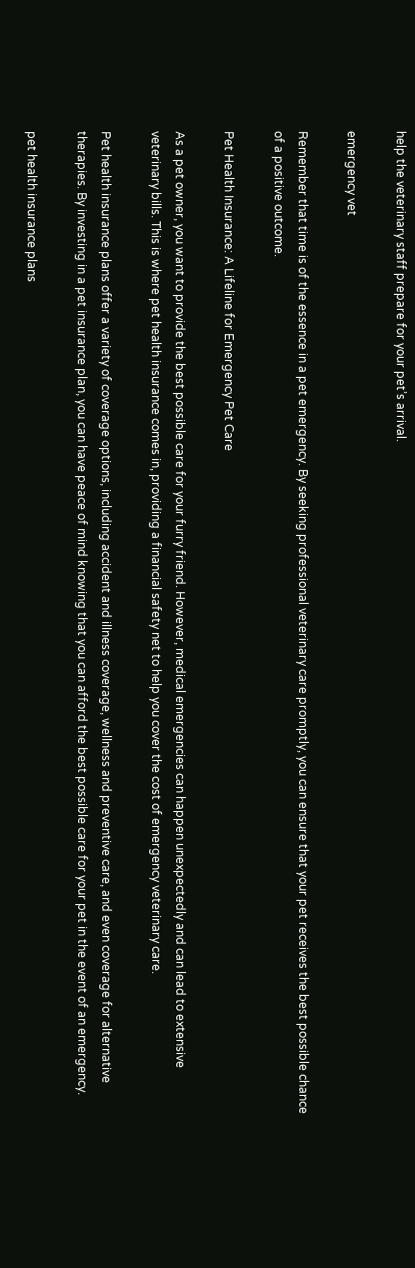help the veterinary staff prepare for your pet’s arrival.

emergency vet

Remember that time is of the essence in a pet emergency. By seeking professional veterinary care promptly, you can ensure that your pet receives the best possible chance of a positive outcome.

Pet Health Insurance: A Lifeline for Emergency Pet Care

As a pet owner, you want to provide the best possible care for your furry friend. However, medical emergencies can happen unexpectedly and can lead to extensive veterinary bills. This is where pet health insurance comes in, providing a financial safety net to help you cover the cost of emergency veterinary care.

Pet health insurance plans offer a variety of coverage options, including accident and illness coverage, wellness and preventive care, and even coverage for alternative therapies. By investing in a pet insurance plan, you can have peace of mind knowing that you can afford the best possible care for your pet in the event of an emergency.

pet health insurance plans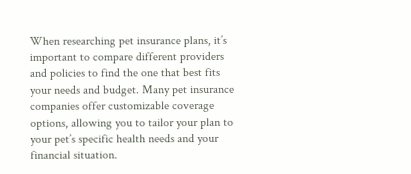When researching pet insurance plans, it’s important to compare different providers and policies to find the one that best fits your needs and budget. Many pet insurance companies offer customizable coverage options, allowing you to tailor your plan to your pet’s specific health needs and your financial situation.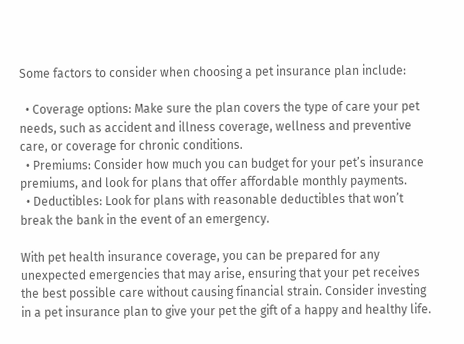Some factors to consider when choosing a pet insurance plan include:

  • Coverage options: Make sure the plan covers the type of care your pet needs, such as accident and illness coverage, wellness and preventive care, or coverage for chronic conditions.
  • Premiums: Consider how much you can budget for your pet’s insurance premiums, and look for plans that offer affordable monthly payments.
  • Deductibles: Look for plans with reasonable deductibles that won’t break the bank in the event of an emergency.

With pet health insurance coverage, you can be prepared for any unexpected emergencies that may arise, ensuring that your pet receives the best possible care without causing financial strain. Consider investing in a pet insurance plan to give your pet the gift of a happy and healthy life.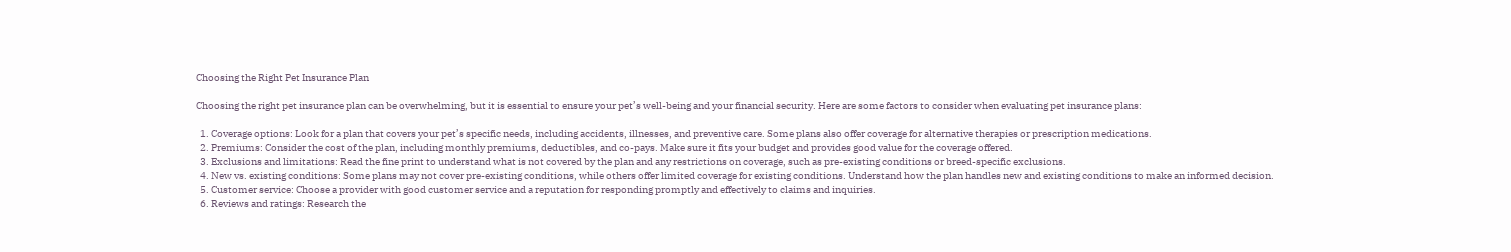Choosing the Right Pet Insurance Plan

Choosing the right pet insurance plan can be overwhelming, but it is essential to ensure your pet’s well-being and your financial security. Here are some factors to consider when evaluating pet insurance plans:

  1. Coverage options: Look for a plan that covers your pet’s specific needs, including accidents, illnesses, and preventive care. Some plans also offer coverage for alternative therapies or prescription medications.
  2. Premiums: Consider the cost of the plan, including monthly premiums, deductibles, and co-pays. Make sure it fits your budget and provides good value for the coverage offered.
  3. Exclusions and limitations: Read the fine print to understand what is not covered by the plan and any restrictions on coverage, such as pre-existing conditions or breed-specific exclusions.
  4. New vs. existing conditions: Some plans may not cover pre-existing conditions, while others offer limited coverage for existing conditions. Understand how the plan handles new and existing conditions to make an informed decision.
  5. Customer service: Choose a provider with good customer service and a reputation for responding promptly and effectively to claims and inquiries.
  6. Reviews and ratings: Research the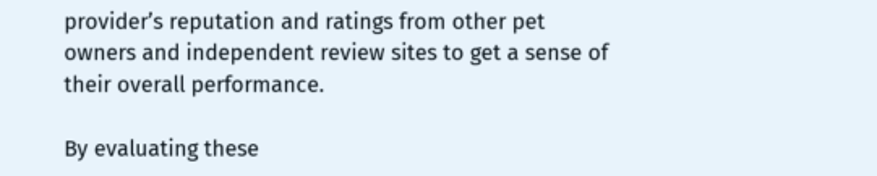provider’s reputation and ratings from other pet owners and independent review sites to get a sense of their overall performance.

By evaluating these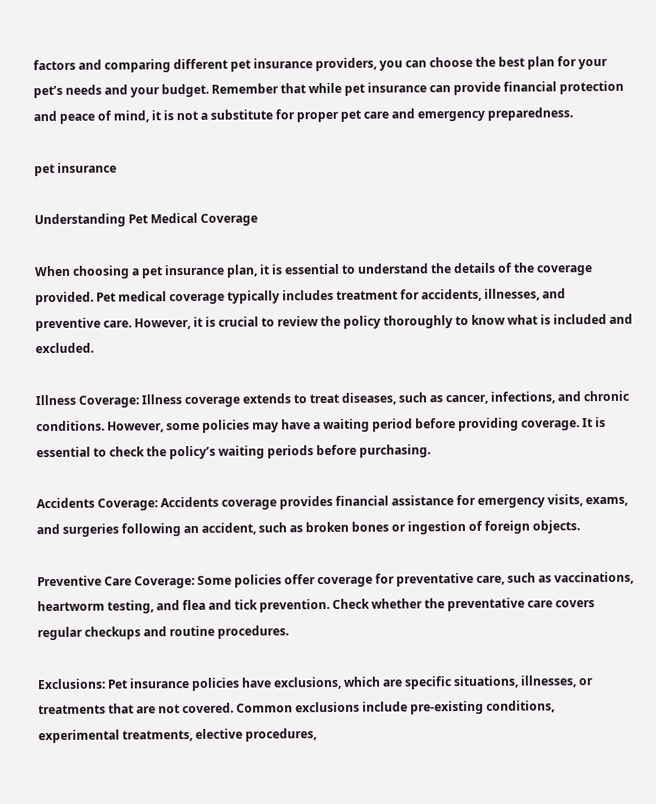factors and comparing different pet insurance providers, you can choose the best plan for your pet’s needs and your budget. Remember that while pet insurance can provide financial protection and peace of mind, it is not a substitute for proper pet care and emergency preparedness.

pet insurance

Understanding Pet Medical Coverage

When choosing a pet insurance plan, it is essential to understand the details of the coverage provided. Pet medical coverage typically includes treatment for accidents, illnesses, and preventive care. However, it is crucial to review the policy thoroughly to know what is included and excluded.

Illness Coverage: Illness coverage extends to treat diseases, such as cancer, infections, and chronic conditions. However, some policies may have a waiting period before providing coverage. It is essential to check the policy’s waiting periods before purchasing.

Accidents Coverage: Accidents coverage provides financial assistance for emergency visits, exams, and surgeries following an accident, such as broken bones or ingestion of foreign objects.

Preventive Care Coverage: Some policies offer coverage for preventative care, such as vaccinations, heartworm testing, and flea and tick prevention. Check whether the preventative care covers regular checkups and routine procedures.

Exclusions: Pet insurance policies have exclusions, which are specific situations, illnesses, or treatments that are not covered. Common exclusions include pre-existing conditions, experimental treatments, elective procedures,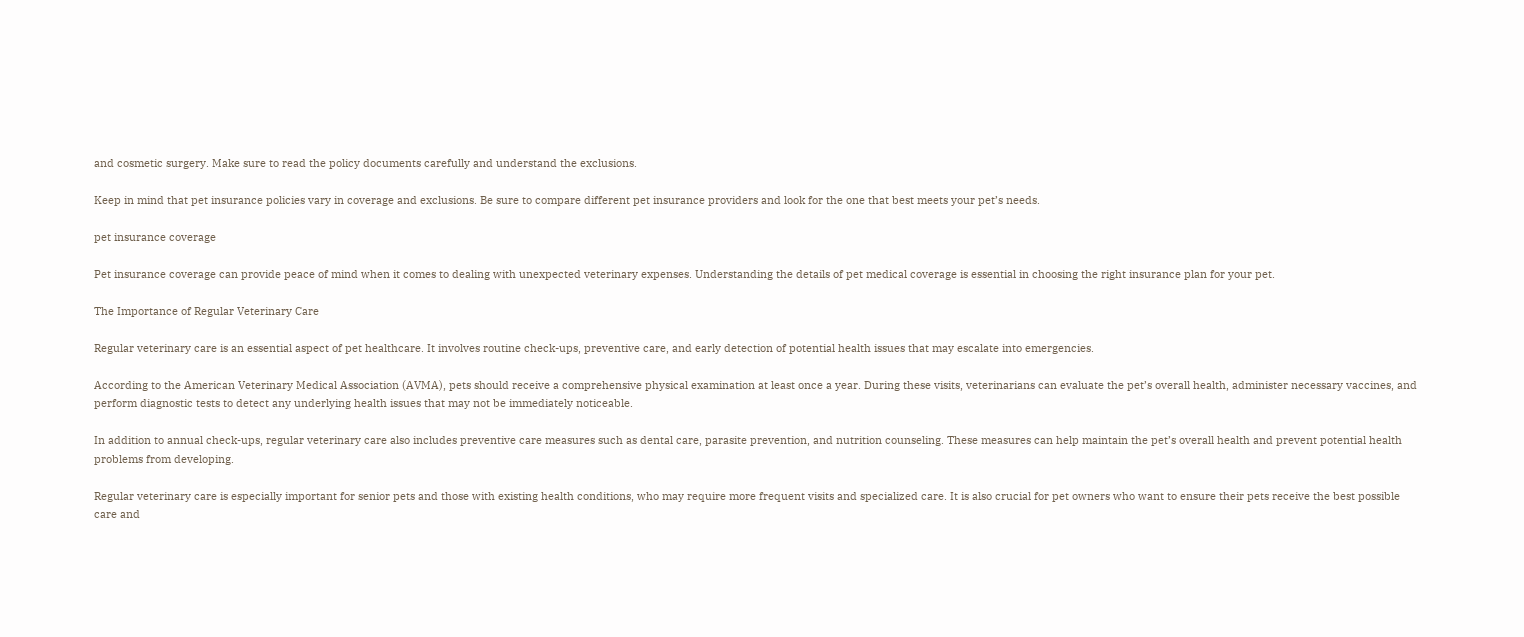and cosmetic surgery. Make sure to read the policy documents carefully and understand the exclusions.

Keep in mind that pet insurance policies vary in coverage and exclusions. Be sure to compare different pet insurance providers and look for the one that best meets your pet’s needs.

pet insurance coverage

Pet insurance coverage can provide peace of mind when it comes to dealing with unexpected veterinary expenses. Understanding the details of pet medical coverage is essential in choosing the right insurance plan for your pet.

The Importance of Regular Veterinary Care

Regular veterinary care is an essential aspect of pet healthcare. It involves routine check-ups, preventive care, and early detection of potential health issues that may escalate into emergencies.

According to the American Veterinary Medical Association (AVMA), pets should receive a comprehensive physical examination at least once a year. During these visits, veterinarians can evaluate the pet’s overall health, administer necessary vaccines, and perform diagnostic tests to detect any underlying health issues that may not be immediately noticeable.

In addition to annual check-ups, regular veterinary care also includes preventive care measures such as dental care, parasite prevention, and nutrition counseling. These measures can help maintain the pet’s overall health and prevent potential health problems from developing.

Regular veterinary care is especially important for senior pets and those with existing health conditions, who may require more frequent visits and specialized care. It is also crucial for pet owners who want to ensure their pets receive the best possible care and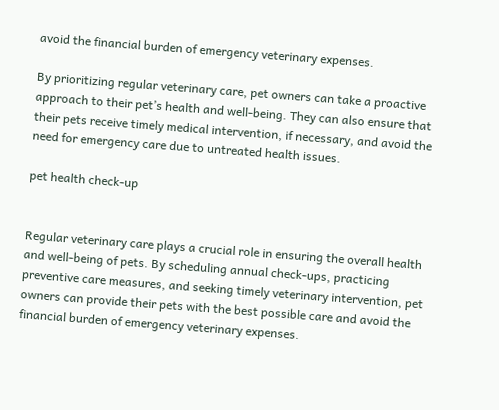avoid the financial burden of emergency veterinary expenses.

By prioritizing regular veterinary care, pet owners can take a proactive approach to their pet’s health and well-being. They can also ensure that their pets receive timely medical intervention, if necessary, and avoid the need for emergency care due to untreated health issues.

pet health check-up


Regular veterinary care plays a crucial role in ensuring the overall health and well-being of pets. By scheduling annual check-ups, practicing preventive care measures, and seeking timely veterinary intervention, pet owners can provide their pets with the best possible care and avoid the financial burden of emergency veterinary expenses.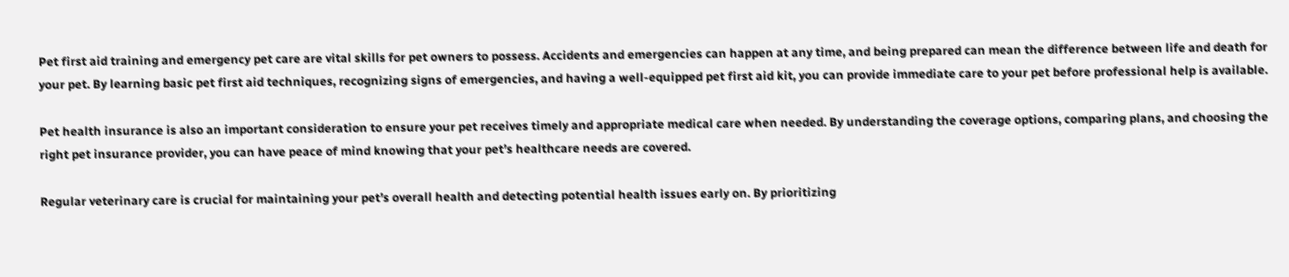Pet first aid training and emergency pet care are vital skills for pet owners to possess. Accidents and emergencies can happen at any time, and being prepared can mean the difference between life and death for your pet. By learning basic pet first aid techniques, recognizing signs of emergencies, and having a well-equipped pet first aid kit, you can provide immediate care to your pet before professional help is available.

Pet health insurance is also an important consideration to ensure your pet receives timely and appropriate medical care when needed. By understanding the coverage options, comparing plans, and choosing the right pet insurance provider, you can have peace of mind knowing that your pet’s healthcare needs are covered.

Regular veterinary care is crucial for maintaining your pet’s overall health and detecting potential health issues early on. By prioritizing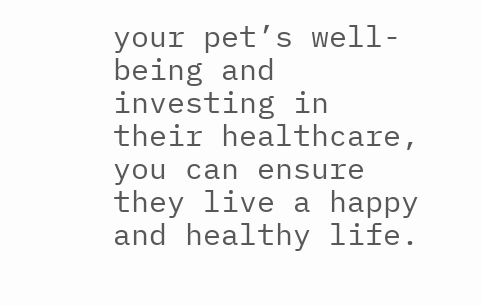your pet’s well-being and investing in their healthcare, you can ensure they live a happy and healthy life.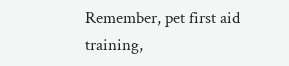Remember, pet first aid training,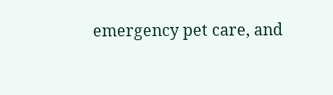emergency pet care, and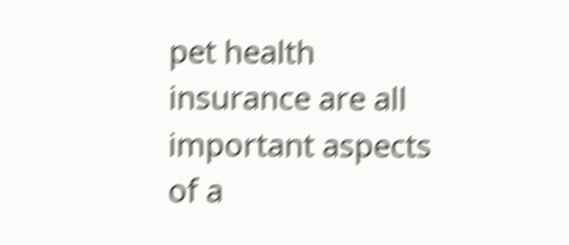pet health insurance are all important aspects of a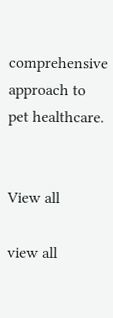comprehensive approach to pet healthcare.


View all

view all